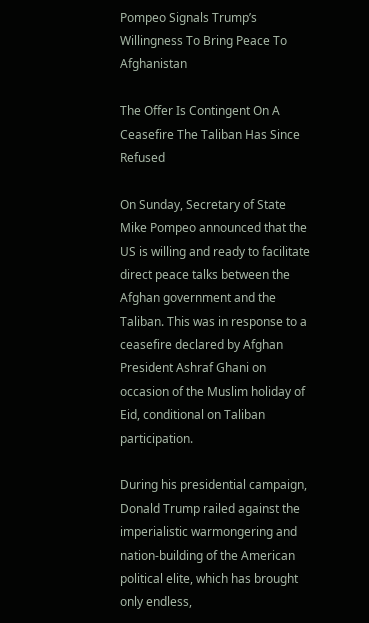Pompeo Signals Trump’s Willingness To Bring Peace To Afghanistan

The Offer Is Contingent On A Ceasefire The Taliban Has Since Refused

On Sunday, Secretary of State Mike Pompeo announced that the US is willing and ready to facilitate direct peace talks between the Afghan government and the Taliban. This was in response to a ceasefire declared by Afghan President Ashraf Ghani on occasion of the Muslim holiday of Eid, conditional on Taliban participation.

During his presidential campaign, Donald Trump railed against the imperialistic warmongering and nation-building of the American political elite, which has brought only endless,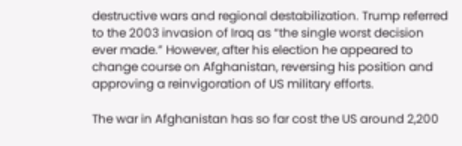destructive wars and regional destabilization. Trump referred to the 2003 invasion of Iraq as “the single worst decision ever made.” However, after his election he appeared to change course on Afghanistan, reversing his position and approving a reinvigoration of US military efforts.

The war in Afghanistan has so far cost the US around 2,200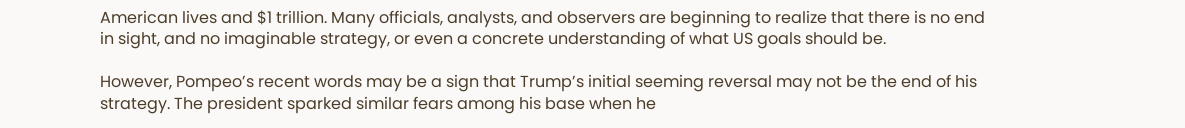American lives and $1 trillion. Many officials, analysts, and observers are beginning to realize that there is no end in sight, and no imaginable strategy, or even a concrete understanding of what US goals should be.

However, Pompeo’s recent words may be a sign that Trump’s initial seeming reversal may not be the end of his strategy. The president sparked similar fears among his base when he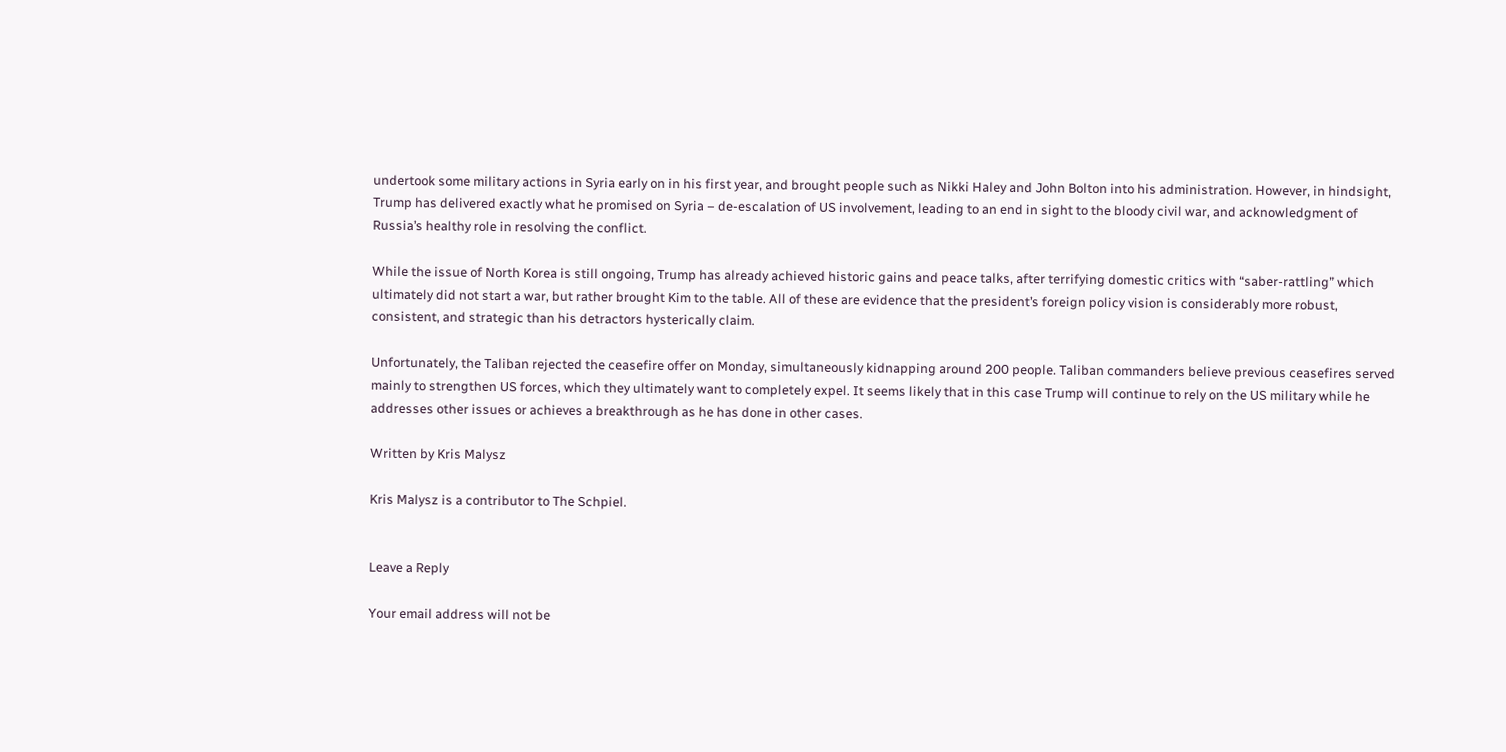undertook some military actions in Syria early on in his first year, and brought people such as Nikki Haley and John Bolton into his administration. However, in hindsight, Trump has delivered exactly what he promised on Syria – de-escalation of US involvement, leading to an end in sight to the bloody civil war, and acknowledgment of Russia’s healthy role in resolving the conflict.

While the issue of North Korea is still ongoing, Trump has already achieved historic gains and peace talks, after terrifying domestic critics with “saber-rattling” which ultimately did not start a war, but rather brought Kim to the table. All of these are evidence that the president’s foreign policy vision is considerably more robust, consistent, and strategic than his detractors hysterically claim.

Unfortunately, the Taliban rejected the ceasefire offer on Monday, simultaneously kidnapping around 200 people. Taliban commanders believe previous ceasefires served mainly to strengthen US forces, which they ultimately want to completely expel. It seems likely that in this case Trump will continue to rely on the US military while he addresses other issues or achieves a breakthrough as he has done in other cases.

Written by Kris Malysz

Kris Malysz is a contributor to The Schpiel.


Leave a Reply

Your email address will not be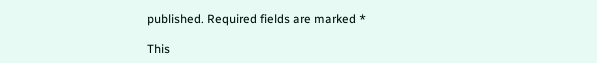published. Required fields are marked *

This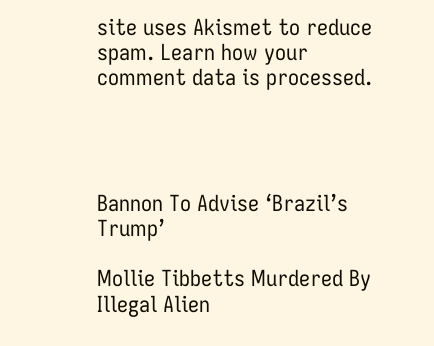site uses Akismet to reduce spam. Learn how your comment data is processed.




Bannon To Advise ‘Brazil’s Trump’

Mollie Tibbetts Murdered By Illegal Alien